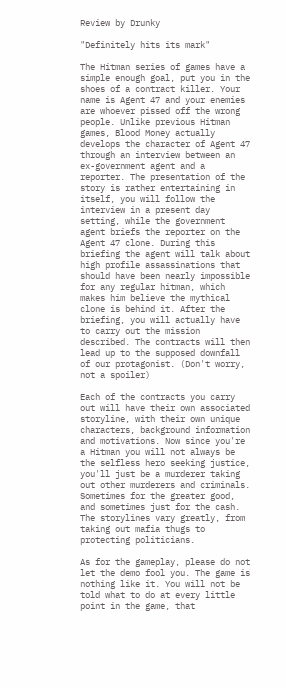Review by Drunky

"Definitely hits its mark"

The Hitman series of games have a simple enough goal, put you in the shoes of a contract killer. Your name is Agent 47 and your enemies are whoever pissed off the wrong people. Unlike previous Hitman games, Blood Money actually develops the character of Agent 47 through an interview between an ex-government agent and a reporter. The presentation of the story is rather entertaining in itself, you will follow the interview in a present day setting, while the government agent briefs the reporter on the Agent 47 clone. During this briefing the agent will talk about high profile assassinations that should have been nearly impossible for any regular hitman, which makes him believe the mythical clone is behind it. After the briefing, you will actually have to carry out the mission described. The contracts will then lead up to the supposed downfall of our protagonist. (Don't worry, not a spoiler)

Each of the contracts you carry out will have their own associated storyline, with their own unique characters, background information and motivations. Now since you're a Hitman you will not always be the selfless hero seeking justice, you'll just be a murderer taking out other murderers and criminals. Sometimes for the greater good, and sometimes just for the cash. The storylines vary greatly, from taking out mafia thugs to protecting politicians.

As for the gameplay, please do not let the demo fool you. The game is nothing like it. You will not be told what to do at every little point in the game, that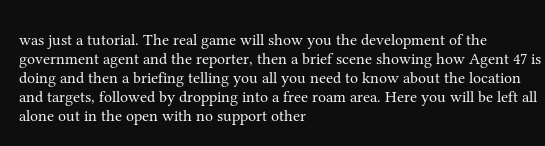was just a tutorial. The real game will show you the development of the government agent and the reporter, then a brief scene showing how Agent 47 is doing and then a briefing telling you all you need to know about the location and targets, followed by dropping into a free roam area. Here you will be left all alone out in the open with no support other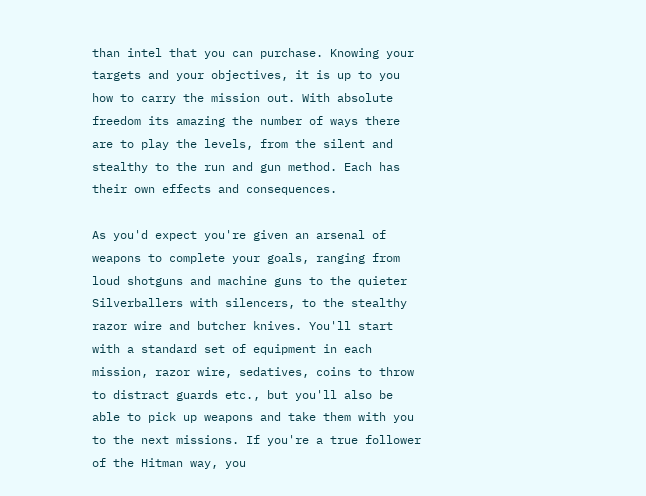than intel that you can purchase. Knowing your targets and your objectives, it is up to you how to carry the mission out. With absolute freedom its amazing the number of ways there are to play the levels, from the silent and stealthy to the run and gun method. Each has their own effects and consequences.

As you'd expect you're given an arsenal of weapons to complete your goals, ranging from loud shotguns and machine guns to the quieter Silverballers with silencers, to the stealthy razor wire and butcher knives. You'll start with a standard set of equipment in each mission, razor wire, sedatives, coins to throw to distract guards etc., but you'll also be able to pick up weapons and take them with you to the next missions. If you're a true follower of the Hitman way, you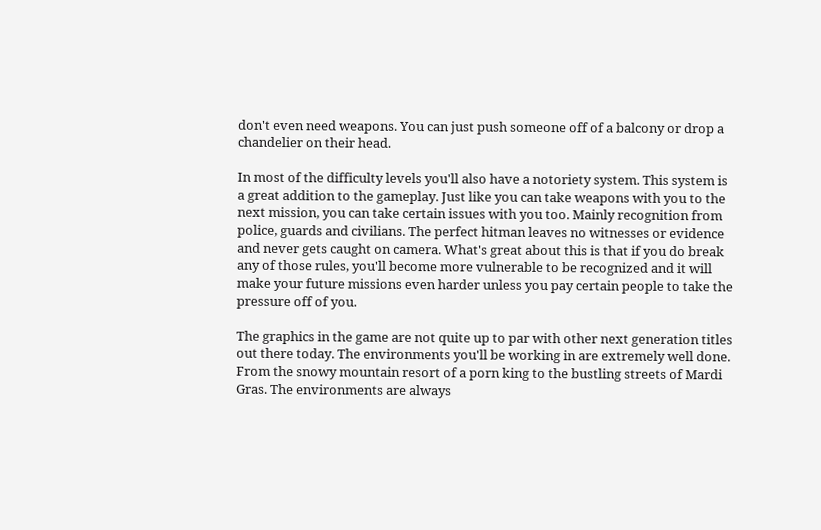don't even need weapons. You can just push someone off of a balcony or drop a chandelier on their head.

In most of the difficulty levels you'll also have a notoriety system. This system is a great addition to the gameplay. Just like you can take weapons with you to the next mission, you can take certain issues with you too. Mainly recognition from police, guards and civilians. The perfect hitman leaves no witnesses or evidence and never gets caught on camera. What's great about this is that if you do break any of those rules, you'll become more vulnerable to be recognized and it will make your future missions even harder unless you pay certain people to take the pressure off of you.

The graphics in the game are not quite up to par with other next generation titles out there today. The environments you'll be working in are extremely well done. From the snowy mountain resort of a porn king to the bustling streets of Mardi Gras. The environments are always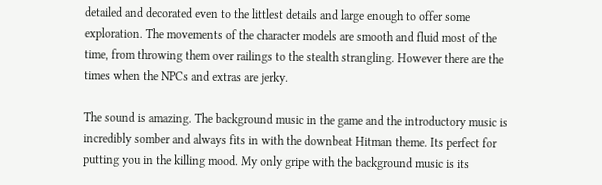detailed and decorated even to the littlest details and large enough to offer some exploration. The movements of the character models are smooth and fluid most of the time, from throwing them over railings to the stealth strangling. However there are the times when the NPCs and extras are jerky.

The sound is amazing. The background music in the game and the introductory music is incredibly somber and always fits in with the downbeat Hitman theme. Its perfect for putting you in the killing mood. My only gripe with the background music is its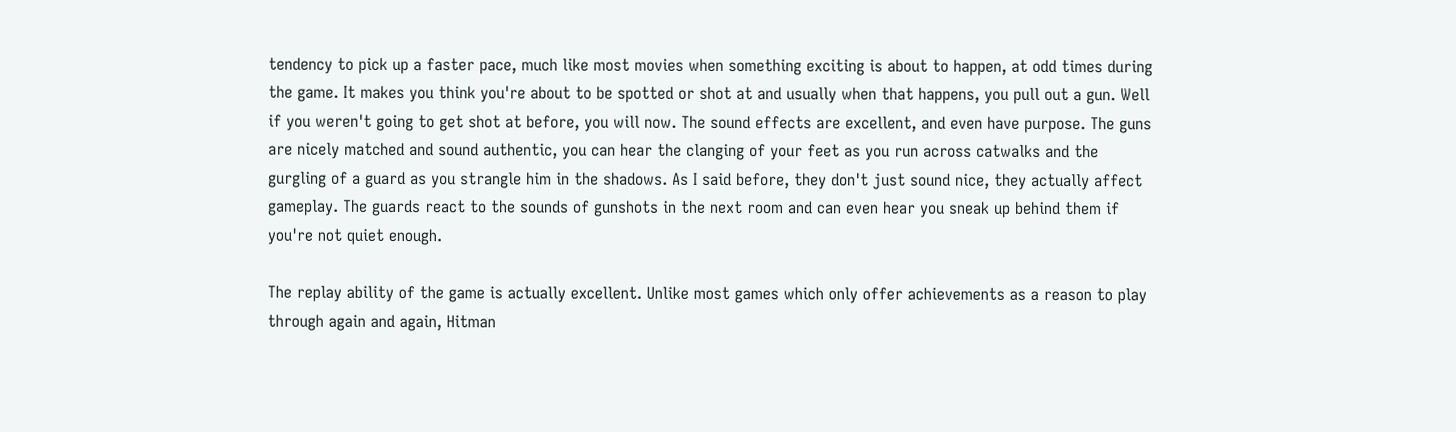tendency to pick up a faster pace, much like most movies when something exciting is about to happen, at odd times during the game. It makes you think you're about to be spotted or shot at and usually when that happens, you pull out a gun. Well if you weren't going to get shot at before, you will now. The sound effects are excellent, and even have purpose. The guns are nicely matched and sound authentic, you can hear the clanging of your feet as you run across catwalks and the gurgling of a guard as you strangle him in the shadows. As I said before, they don't just sound nice, they actually affect gameplay. The guards react to the sounds of gunshots in the next room and can even hear you sneak up behind them if you're not quiet enough.

The replay ability of the game is actually excellent. Unlike most games which only offer achievements as a reason to play through again and again, Hitman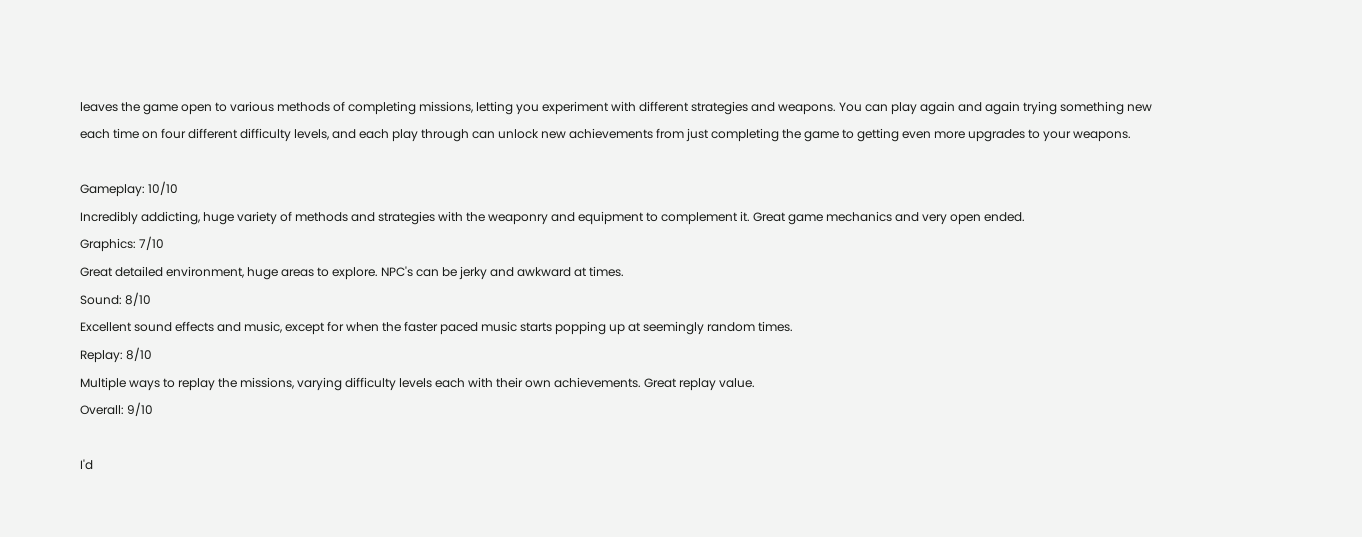leaves the game open to various methods of completing missions, letting you experiment with different strategies and weapons. You can play again and again trying something new each time on four different difficulty levels, and each play through can unlock new achievements from just completing the game to getting even more upgrades to your weapons.

Gameplay: 10/10
Incredibly addicting, huge variety of methods and strategies with the weaponry and equipment to complement it. Great game mechanics and very open ended.
Graphics: 7/10
Great detailed environment, huge areas to explore. NPC's can be jerky and awkward at times.
Sound: 8/10
Excellent sound effects and music, except for when the faster paced music starts popping up at seemingly random times.
Replay: 8/10
Multiple ways to replay the missions, varying difficulty levels each with their own achievements. Great replay value.
Overall: 9/10

I'd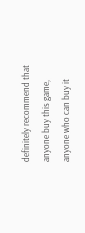definitely recommend that anyone buy this game, anyone who can buy it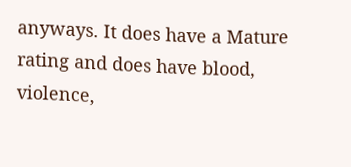anyways. It does have a Mature rating and does have blood, violence,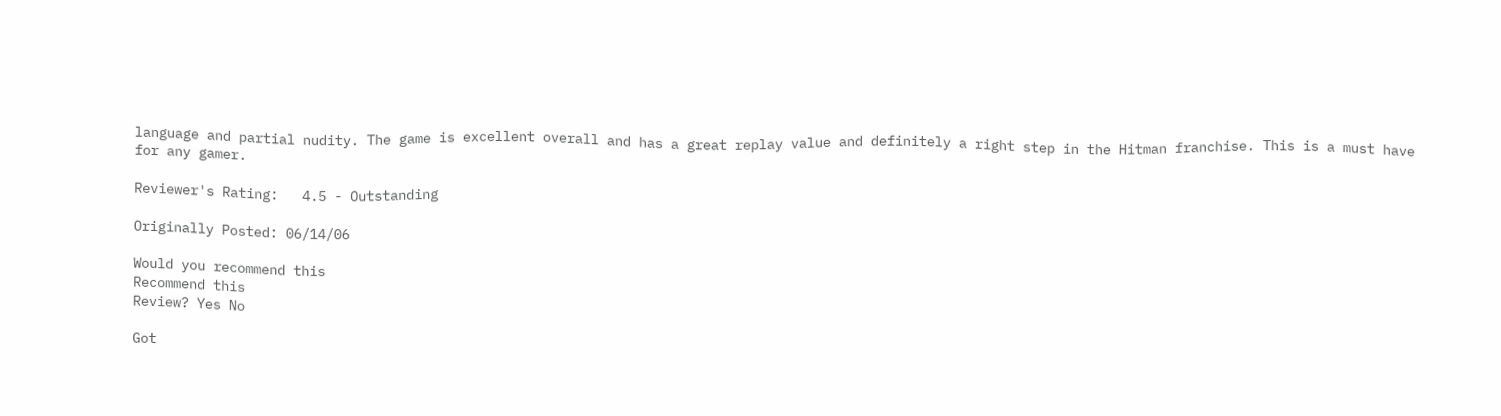language and partial nudity. The game is excellent overall and has a great replay value and definitely a right step in the Hitman franchise. This is a must have for any gamer.

Reviewer's Rating:   4.5 - Outstanding

Originally Posted: 06/14/06

Would you recommend this
Recommend this
Review? Yes No

Got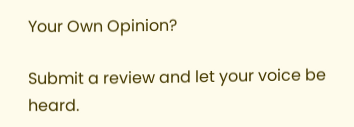Your Own Opinion?

Submit a review and let your voice be heard.